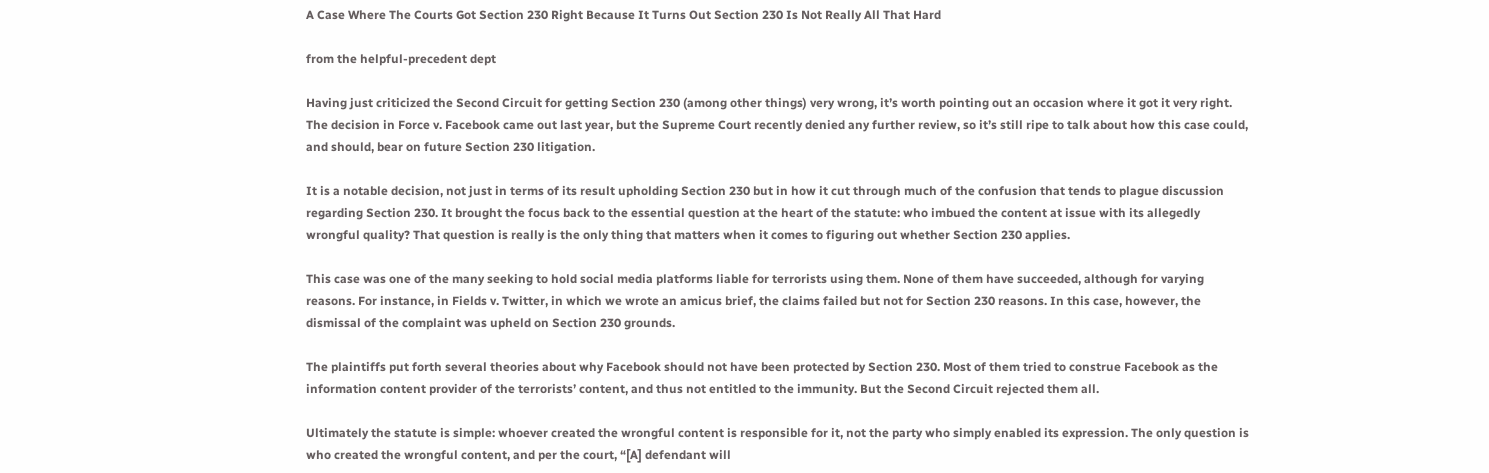A Case Where The Courts Got Section 230 Right Because It Turns Out Section 230 Is Not Really All That Hard

from the helpful-precedent dept

Having just criticized the Second Circuit for getting Section 230 (among other things) very wrong, it’s worth pointing out an occasion where it got it very right. The decision in Force v. Facebook came out last year, but the Supreme Court recently denied any further review, so it’s still ripe to talk about how this case could, and should, bear on future Section 230 litigation.

It is a notable decision, not just in terms of its result upholding Section 230 but in how it cut through much of the confusion that tends to plague discussion regarding Section 230. It brought the focus back to the essential question at the heart of the statute: who imbued the content at issue with its allegedly wrongful quality? That question is really is the only thing that matters when it comes to figuring out whether Section 230 applies.

This case was one of the many seeking to hold social media platforms liable for terrorists using them. None of them have succeeded, although for varying reasons. For instance, in Fields v. Twitter, in which we wrote an amicus brief, the claims failed but not for Section 230 reasons. In this case, however, the dismissal of the complaint was upheld on Section 230 grounds.

The plaintiffs put forth several theories about why Facebook should not have been protected by Section 230. Most of them tried to construe Facebook as the information content provider of the terrorists’ content, and thus not entitled to the immunity. But the Second Circuit rejected them all.

Ultimately the statute is simple: whoever created the wrongful content is responsible for it, not the party who simply enabled its expression. The only question is who created the wrongful content, and per the court, “[A] defendant will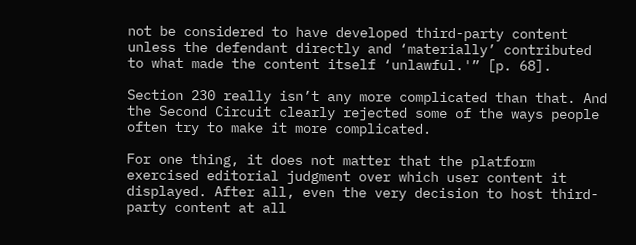not be considered to have developed third-party content unless the defendant directly and ‘materially’ contributed to what made the content itself ‘unlawful.'” [p. 68].

Section 230 really isn’t any more complicated than that. And the Second Circuit clearly rejected some of the ways people often try to make it more complicated.

For one thing, it does not matter that the platform exercised editorial judgment over which user content it displayed. After all, even the very decision to host third-party content at all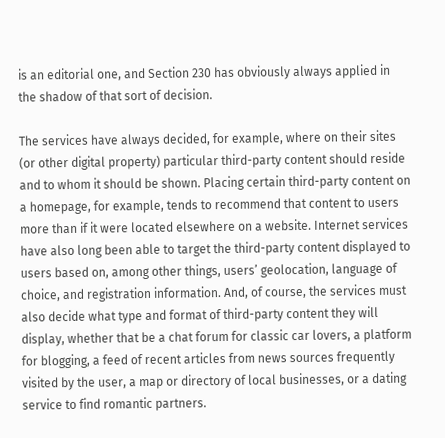is an editorial one, and Section 230 has obviously always applied in the shadow of that sort of decision.

The services have always decided, for example, where on their sites (or other digital property) particular third-party content should reside and to whom it should be shown. Placing certain third-party content on a homepage, for example, tends to recommend that content to users more than if it were located elsewhere on a website. Internet services have also long been able to target the third-party content displayed to users based on, among other things, users’ geolocation, language of choice, and registration information. And, of course, the services must also decide what type and format of third-party content they will display, whether that be a chat forum for classic car lovers, a platform for blogging, a feed of recent articles from news sources frequently visited by the user, a map or directory of local businesses, or a dating service to find romantic partners.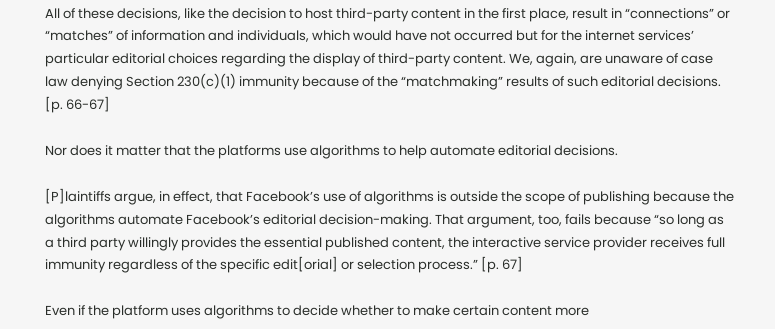All of these decisions, like the decision to host third-party content in the first place, result in “connections” or “matches” of information and individuals, which would have not occurred but for the internet services’ particular editorial choices regarding the display of third-party content. We, again, are unaware of case law denying Section 230(c)(1) immunity because of the “matchmaking” results of such editorial decisions. [p. 66-67]

Nor does it matter that the platforms use algorithms to help automate editorial decisions.

[P]laintiffs argue, in effect, that Facebook’s use of algorithms is outside the scope of publishing because the algorithms automate Facebook’s editorial decision-making. That argument, too, fails because “so long as a third party willingly provides the essential published content, the interactive service provider receives full immunity regardless of the specific edit[orial] or selection process.” [p. 67]

Even if the platform uses algorithms to decide whether to make certain content more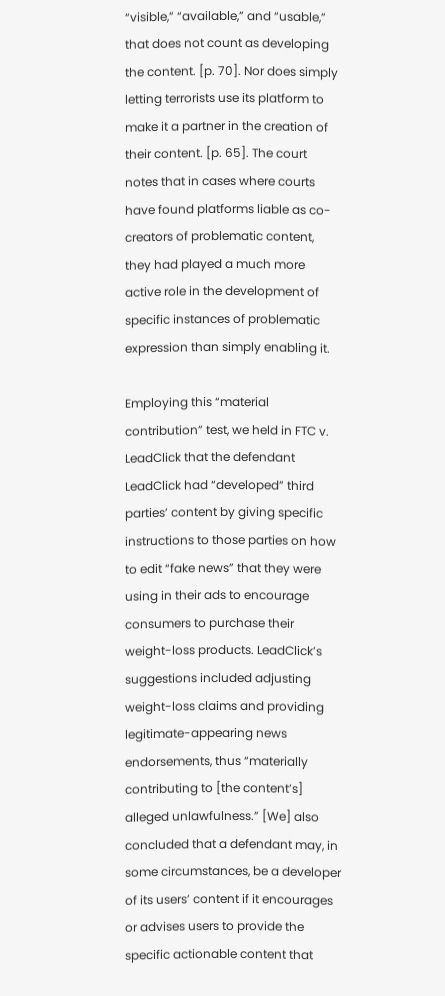“visible,” “available,” and “usable,” that does not count as developing the content. [p. 70]. Nor does simply letting terrorists use its platform to make it a partner in the creation of their content. [p. 65]. The court notes that in cases where courts have found platforms liable as co-creators of problematic content, they had played a much more active role in the development of specific instances of problematic expression than simply enabling it.

Employing this “material contribution” test, we held in FTC v. LeadClick that the defendant LeadClick had “developed” third parties’ content by giving specific instructions to those parties on how to edit “fake news” that they were using in their ads to encourage consumers to purchase their weight-loss products. LeadClick’s suggestions included adjusting weight-loss claims and providing legitimate-appearing news endorsements, thus “materially contributing to [the content’s] alleged unlawfulness.” [We] also concluded that a defendant may, in some circumstances, be a developer of its users’ content if it encourages or advises users to provide the specific actionable content that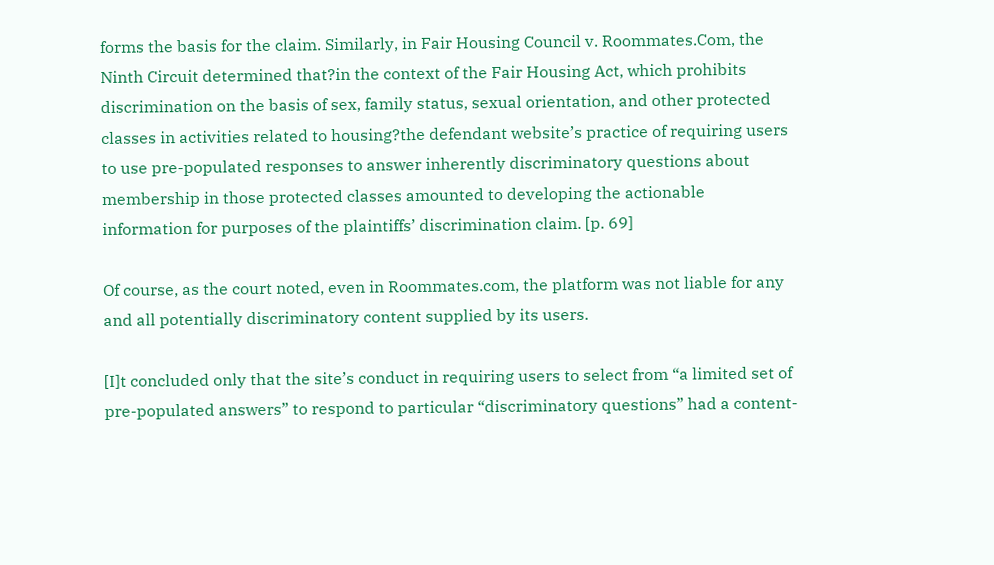forms the basis for the claim. Similarly, in Fair Housing Council v. Roommates.Com, the Ninth Circuit determined that?in the context of the Fair Housing Act, which prohibits discrimination on the basis of sex, family status, sexual orientation, and other protected classes in activities related to housing?the defendant website’s practice of requiring users to use pre-populated responses to answer inherently discriminatory questions about membership in those protected classes amounted to developing the actionable information for purposes of the plaintiffs’ discrimination claim. [p. 69]

Of course, as the court noted, even in Roommates.com, the platform was not liable for any and all potentially discriminatory content supplied by its users.

[I]t concluded only that the site’s conduct in requiring users to select from “a limited set of pre-populated answers” to respond to particular “discriminatory questions” had a content-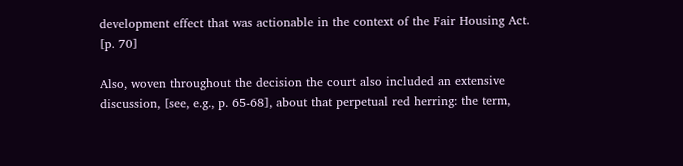development effect that was actionable in the context of the Fair Housing Act. [p. 70]

Also, woven throughout the decision the court also included an extensive discussion, [see, e.g., p. 65-68], about that perpetual red herring: the term,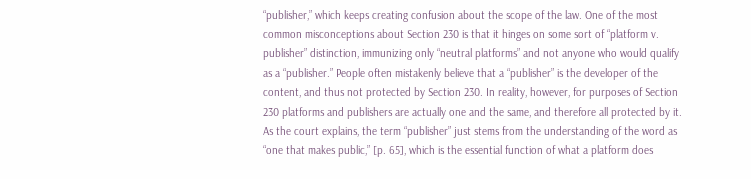“publisher,” which keeps creating confusion about the scope of the law. One of the most common misconceptions about Section 230 is that it hinges on some sort of “platform v. publisher” distinction, immunizing only “neutral platforms” and not anyone who would qualify as a “publisher.” People often mistakenly believe that a “publisher” is the developer of the content, and thus not protected by Section 230. In reality, however, for purposes of Section 230 platforms and publishers are actually one and the same, and therefore all protected by it. As the court explains, the term “publisher” just stems from the understanding of the word as “one that makes public,” [p. 65], which is the essential function of what a platform does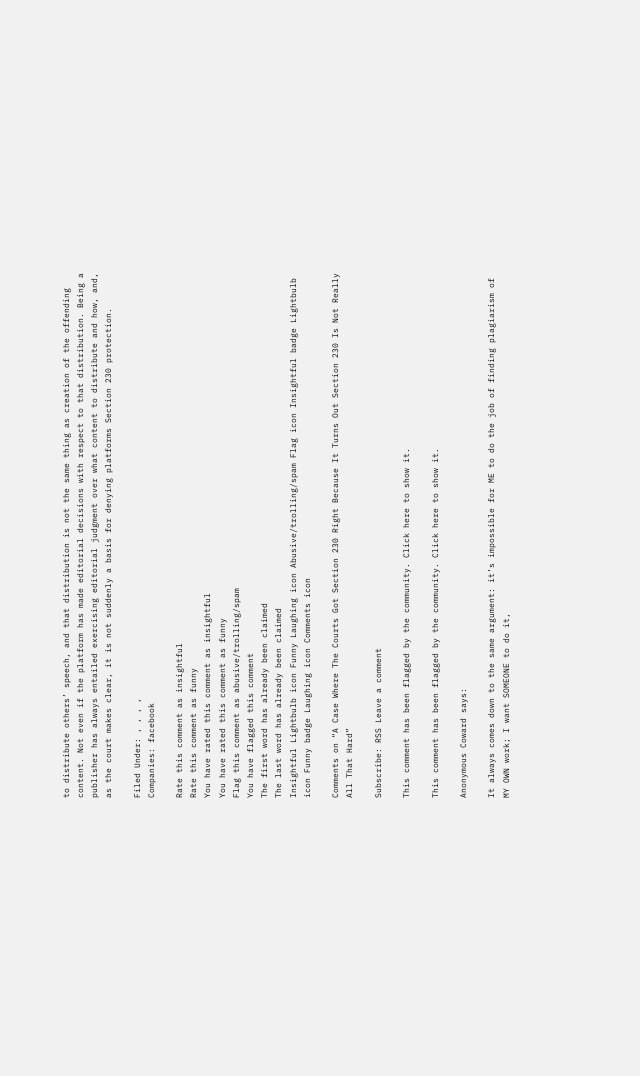to distribute others’ speech, and that distribution is not the same thing as creation of the offending content. Not even if the platform has made editorial decisions with respect to that distribution. Being a publisher has always entailed exercising editorial judgment over what content to distribute and how, and, as the court makes clear, it is not suddenly a basis for denying platforms Section 230 protection.

Filed Under: , , , ,
Companies: facebook

Rate this comment as insightful
Rate this comment as funny
You have rated this comment as insightful
You have rated this comment as funny
Flag this comment as abusive/trolling/spam
You have flagged this comment
The first word has already been claimed
The last word has already been claimed
Insightful Lightbulb icon Funny Laughing icon Abusive/trolling/spam Flag icon Insightful badge Lightbulb icon Funny badge Laughing icon Comments icon

Comments on “A Case Where The Courts Got Section 230 Right Because It Turns Out Section 230 Is Not Really All That Hard”

Subscribe: RSS Leave a comment

This comment has been flagged by the community. Click here to show it.

This comment has been flagged by the community. Click here to show it.

Anonymous Coward says:

It always comes down to the same argument: it’s impossible for ME to do the job of finding plagiarism of MY OWN work; I want SOMEONE to do it,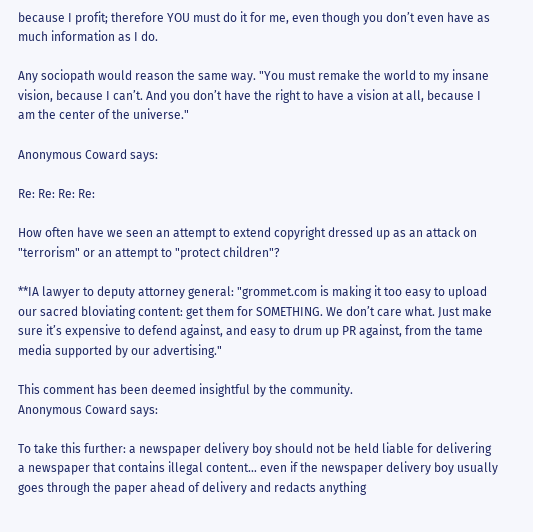because I profit; therefore YOU must do it for me, even though you don’t even have as much information as I do.

Any sociopath would reason the same way. "You must remake the world to my insane vision, because I can’t. And you don’t have the right to have a vision at all, because I am the center of the universe."

Anonymous Coward says:

Re: Re: Re: Re:

How often have we seen an attempt to extend copyright dressed up as an attack on "terrorism" or an attempt to "protect children"?

**IA lawyer to deputy attorney general: "grommet.com is making it too easy to upload our sacred bloviating content: get them for SOMETHING. We don’t care what. Just make sure it’s expensive to defend against, and easy to drum up PR against, from the tame media supported by our advertising."

This comment has been deemed insightful by the community.
Anonymous Coward says:

To take this further: a newspaper delivery boy should not be held liable for delivering a newspaper that contains illegal content… even if the newspaper delivery boy usually goes through the paper ahead of delivery and redacts anything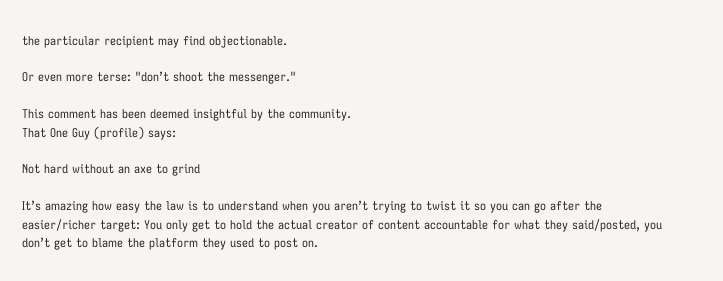the particular recipient may find objectionable.

Or even more terse: "don’t shoot the messenger."

This comment has been deemed insightful by the community.
That One Guy (profile) says:

Not hard without an axe to grind

It’s amazing how easy the law is to understand when you aren’t trying to twist it so you can go after the easier/richer target: You only get to hold the actual creator of content accountable for what they said/posted, you don’t get to blame the platform they used to post on.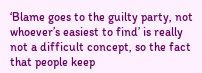‘Blame goes to the guilty party, not whoever’s easiest to find’ is really not a difficult concept, so the fact that people keep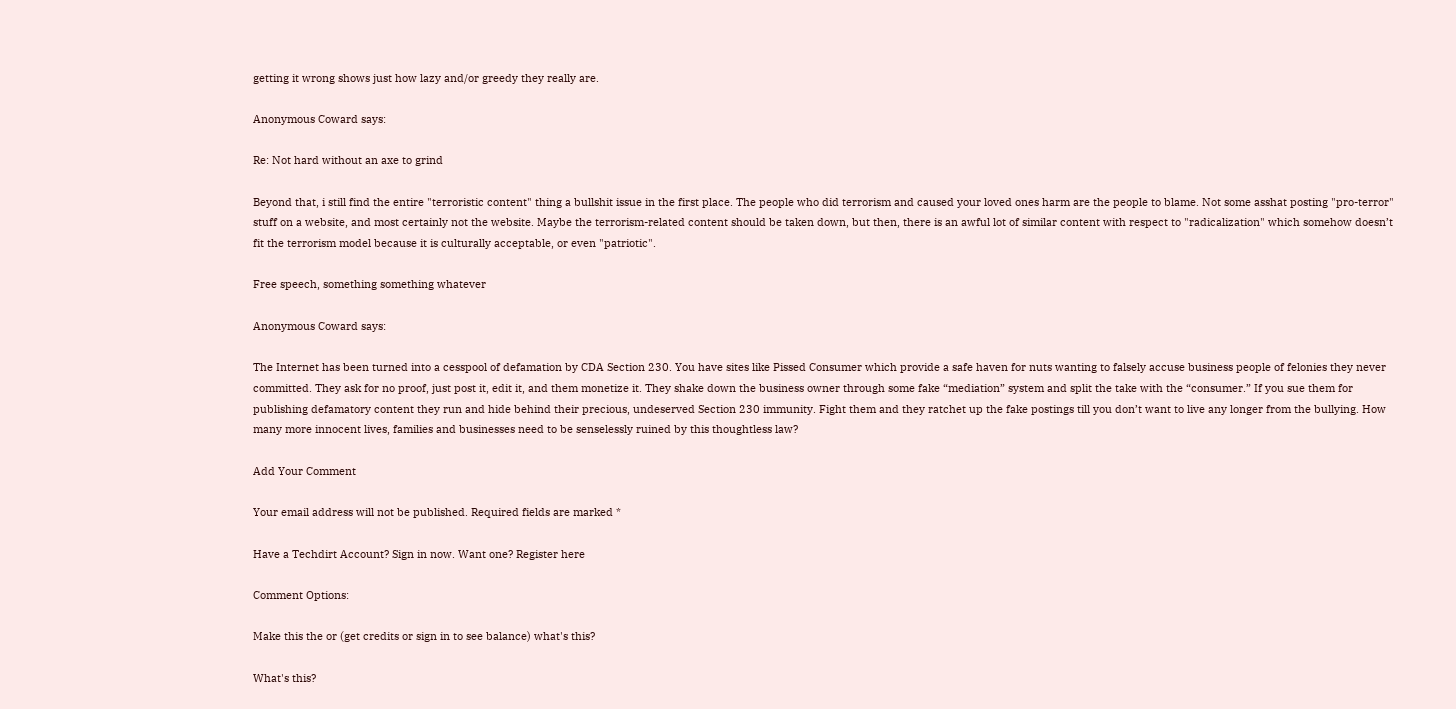getting it wrong shows just how lazy and/or greedy they really are.

Anonymous Coward says:

Re: Not hard without an axe to grind

Beyond that, i still find the entire "terroristic content" thing a bullshit issue in the first place. The people who did terrorism and caused your loved ones harm are the people to blame. Not some asshat posting "pro-terror" stuff on a website, and most certainly not the website. Maybe the terrorism-related content should be taken down, but then, there is an awful lot of similar content with respect to "radicalization" which somehow doesn’t fit the terrorism model because it is culturally acceptable, or even "patriotic".

Free speech, something something whatever

Anonymous Coward says:

The Internet has been turned into a cesspool of defamation by CDA Section 230. You have sites like Pissed Consumer which provide a safe haven for nuts wanting to falsely accuse business people of felonies they never committed. They ask for no proof, just post it, edit it, and them monetize it. They shake down the business owner through some fake “mediation” system and split the take with the “consumer.” If you sue them for publishing defamatory content they run and hide behind their precious, undeserved Section 230 immunity. Fight them and they ratchet up the fake postings till you don’t want to live any longer from the bullying. How many more innocent lives, families and businesses need to be senselessly ruined by this thoughtless law?

Add Your Comment

Your email address will not be published. Required fields are marked *

Have a Techdirt Account? Sign in now. Want one? Register here

Comment Options:

Make this the or (get credits or sign in to see balance) what's this?

What's this?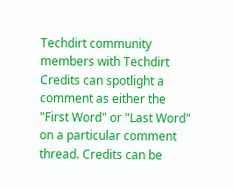Techdirt community members with Techdirt Credits can spotlight a comment as either the "First Word" or "Last Word" on a particular comment thread. Credits can be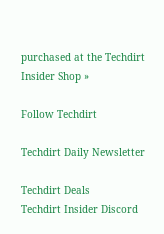purchased at the Techdirt Insider Shop »

Follow Techdirt

Techdirt Daily Newsletter

Techdirt Deals
Techdirt Insider Discord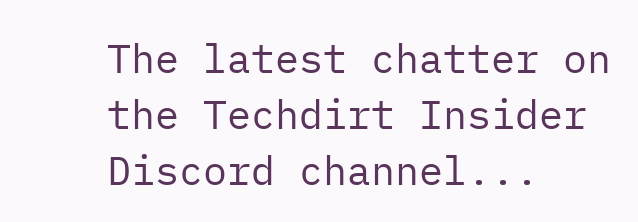The latest chatter on the Techdirt Insider Discord channel...